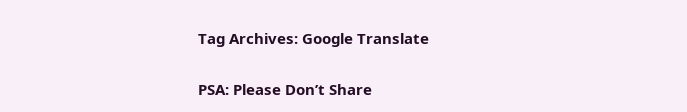Tag Archives: Google Translate

PSA: Please Don’t Share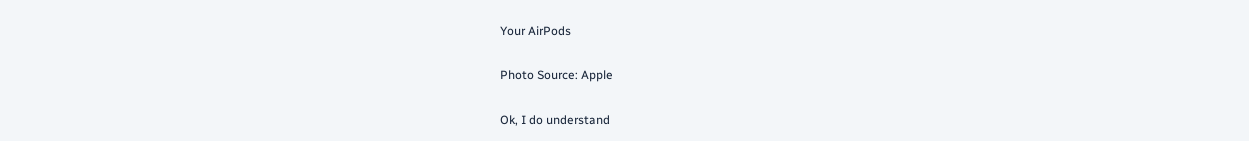Your AirPods

Photo Source: Apple

Ok, I do understand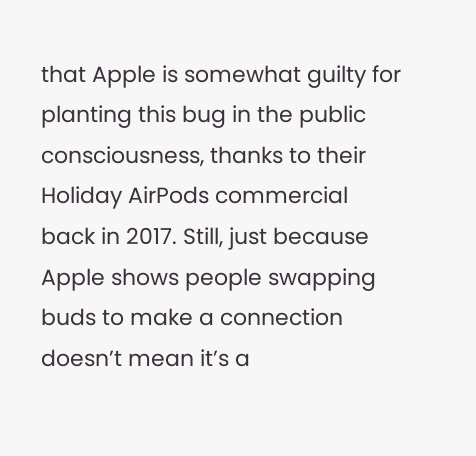that Apple is somewhat guilty for planting this bug in the public consciousness, thanks to their Holiday AirPods commercial back in 2017. Still, just because Apple shows people swapping buds to make a connection doesn’t mean it’s a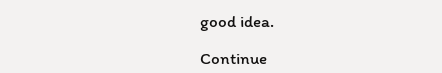good idea.

Continue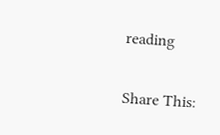reading

Share This: